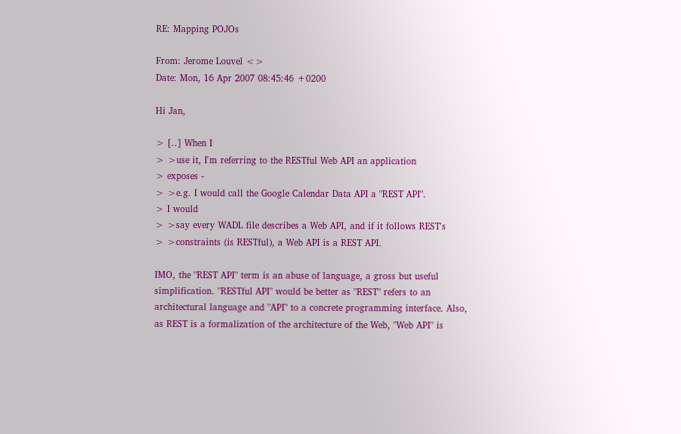RE: Mapping POJOs

From: Jerome Louvel <>
Date: Mon, 16 Apr 2007 08:45:46 +0200

Hi Jan,

> [..] When I
> >use it, I'm referring to the RESTful Web API an application
> exposes -
> >e.g. I would call the Google Calendar Data API a "REST API".
> I would
> >say every WADL file describes a Web API, and if it follows REST's
> >constraints (is RESTful), a Web API is a REST API.

IMO, the "REST API" term is an abuse of language, a gross but useful
simplification. "RESTful API" would be better as "REST" refers to an
architectural language and "API" to a concrete programming interface. Also,
as REST is a formalization of the architecture of the Web, "Web API" is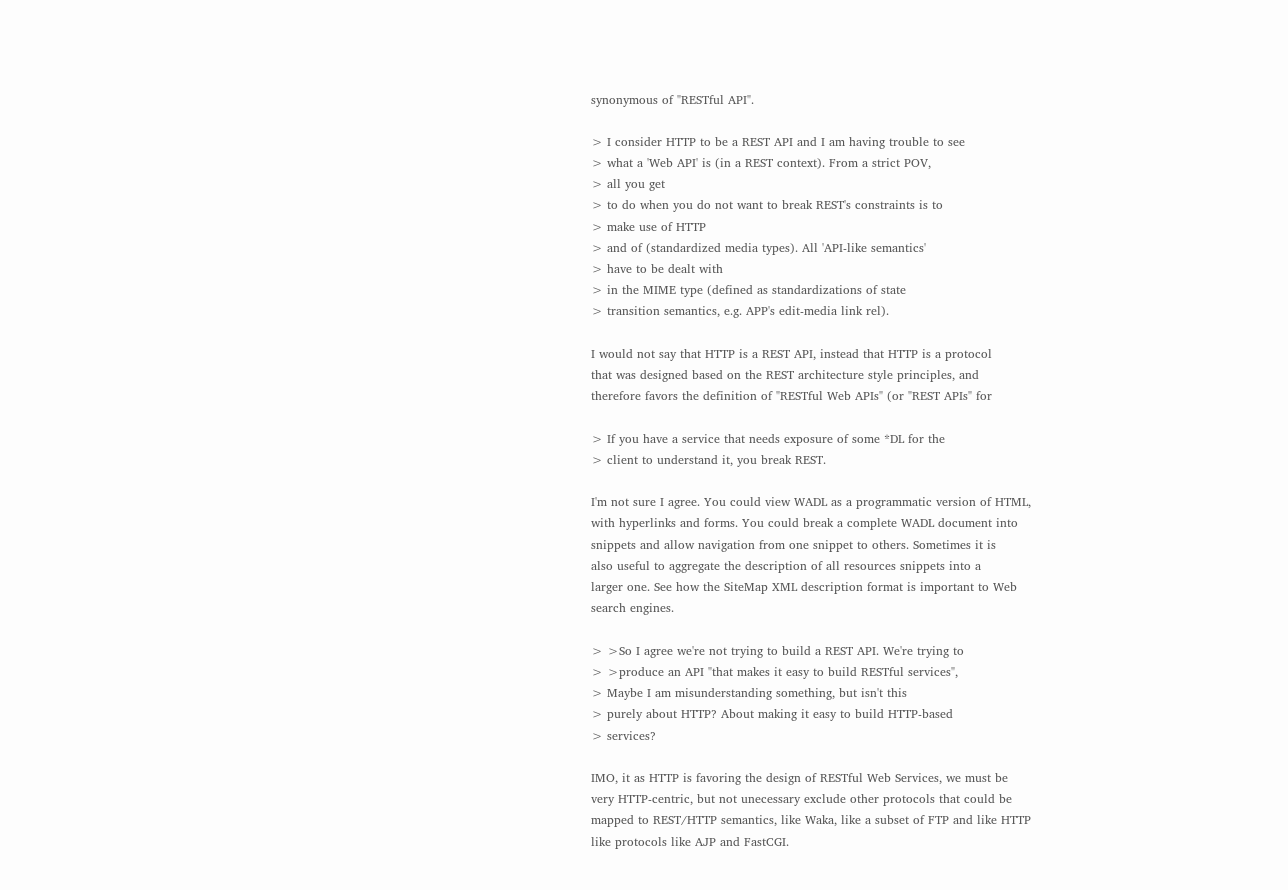synonymous of "RESTful API".

> I consider HTTP to be a REST API and I am having trouble to see
> what a 'Web API' is (in a REST context). From a strict POV,
> all you get
> to do when you do not want to break REST's constraints is to
> make use of HTTP
> and of (standardized media types). All 'API-like semantics'
> have to be dealt with
> in the MIME type (defined as standardizations of state
> transition semantics, e.g. APP's edit-media link rel).

I would not say that HTTP is a REST API, instead that HTTP is a protocol
that was designed based on the REST architecture style principles, and
therefore favors the definition of "RESTful Web APIs" (or "REST APIs" for

> If you have a service that needs exposure of some *DL for the
> client to understand it, you break REST.

I'm not sure I agree. You could view WADL as a programmatic version of HTML,
with hyperlinks and forms. You could break a complete WADL document into
snippets and allow navigation from one snippet to others. Sometimes it is
also useful to aggregate the description of all resources snippets into a
larger one. See how the SiteMap XML description format is important to Web
search engines.

> >So I agree we're not trying to build a REST API. We're trying to
> >produce an API "that makes it easy to build RESTful services",
> Maybe I am misunderstanding something, but isn't this
> purely about HTTP? About making it easy to build HTTP-based
> services?

IMO, it as HTTP is favoring the design of RESTful Web Services, we must be
very HTTP-centric, but not unecessary exclude other protocols that could be
mapped to REST/HTTP semantics, like Waka, like a subset of FTP and like HTTP
like protocols like AJP and FastCGI.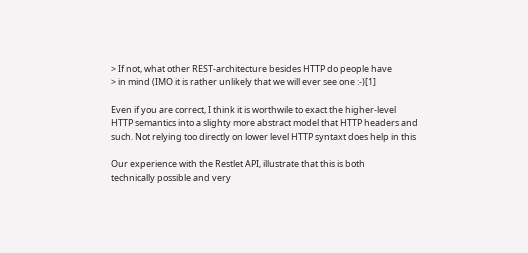> If not, what other REST-architecture besides HTTP do people have
> in mind (IMO it is rather unlikely that we will ever see one :-)[1]

Even if you are correct, I think it is worthwile to exact the higher-level
HTTP semantics into a slighty more abstract model that HTTP headers and
such. Not relying too directly on lower level HTTP syntaxt does help in this

Our experience with the Restlet API, illustrate that this is both
technically possible and very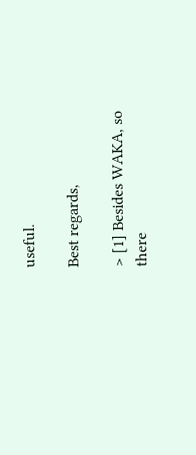useful.

Best regards,

> [1] Besides WAKA, so there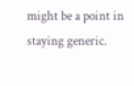might be a point in staying generic.